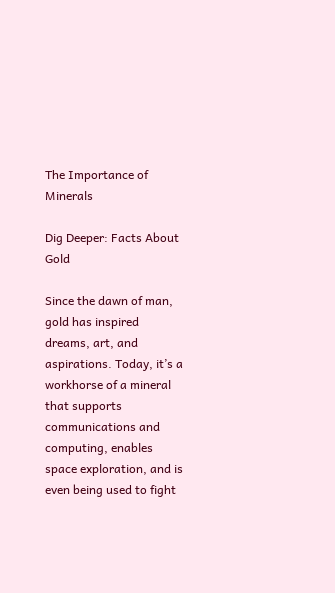The Importance of Minerals

Dig Deeper: Facts About Gold

Since the dawn of man, gold has inspired dreams, art, and aspirations. Today, it’s a workhorse of a mineral that supports communications and computing, enables space exploration, and is even being used to fight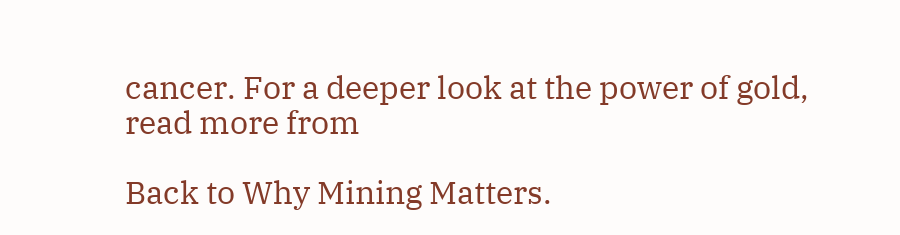cancer. For a deeper look at the power of gold, read more from

Back to Why Mining Matters.